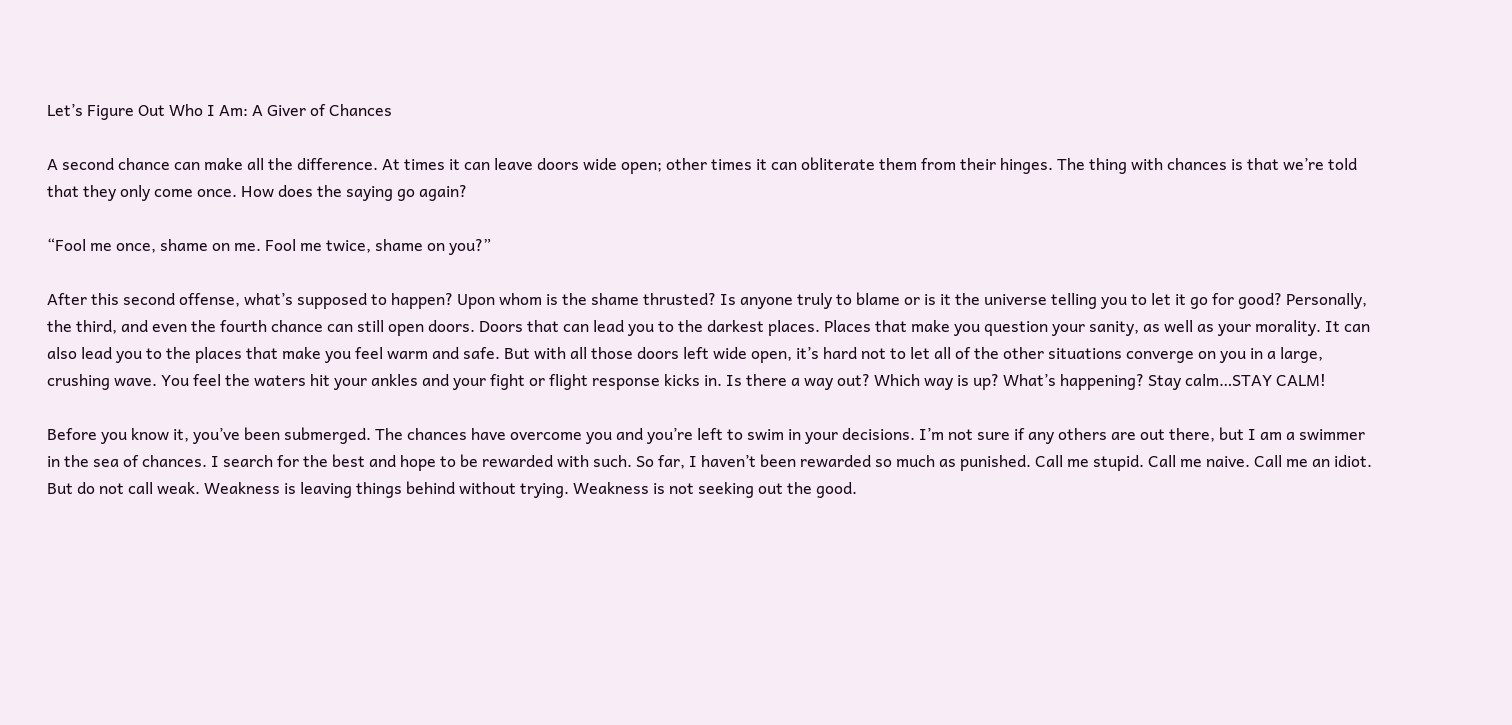Let’s Figure Out Who I Am: A Giver of Chances

A second chance can make all the difference. At times it can leave doors wide open; other times it can obliterate them from their hinges. The thing with chances is that we’re told that they only come once. How does the saying go again?

“Fool me once, shame on me. Fool me twice, shame on you?”

After this second offense, what’s supposed to happen? Upon whom is the shame thrusted? Is anyone truly to blame or is it the universe telling you to let it go for good? Personally, the third, and even the fourth chance can still open doors. Doors that can lead you to the darkest places. Places that make you question your sanity, as well as your morality. It can also lead you to the places that make you feel warm and safe. But with all those doors left wide open, it’s hard not to let all of the other situations converge on you in a large, crushing wave. You feel the waters hit your ankles and your fight or flight response kicks in. Is there a way out? Which way is up? What’s happening? Stay calm…STAY CALM!

Before you know it, you’ve been submerged. The chances have overcome you and you’re left to swim in your decisions. I’m not sure if any others are out there, but I am a swimmer in the sea of chances. I search for the best and hope to be rewarded with such. So far, I haven’t been rewarded so much as punished. Call me stupid. Call me naive. Call me an idiot. But do not call weak. Weakness is leaving things behind without trying. Weakness is not seeking out the good.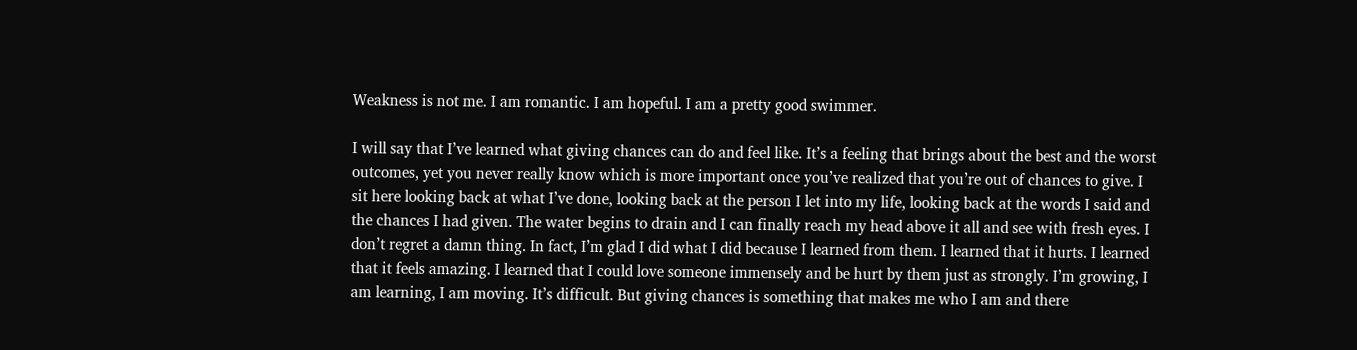Weakness is not me. I am romantic. I am hopeful. I am a pretty good swimmer.

I will say that I’ve learned what giving chances can do and feel like. It’s a feeling that brings about the best and the worst outcomes, yet you never really know which is more important once you’ve realized that you’re out of chances to give. I sit here looking back at what I’ve done, looking back at the person I let into my life, looking back at the words I said and the chances I had given. The water begins to drain and I can finally reach my head above it all and see with fresh eyes. I don’t regret a damn thing. In fact, I’m glad I did what I did because I learned from them. I learned that it hurts. I learned that it feels amazing. I learned that I could love someone immensely and be hurt by them just as strongly. I’m growing, I am learning, I am moving. It’s difficult. But giving chances is something that makes me who I am and there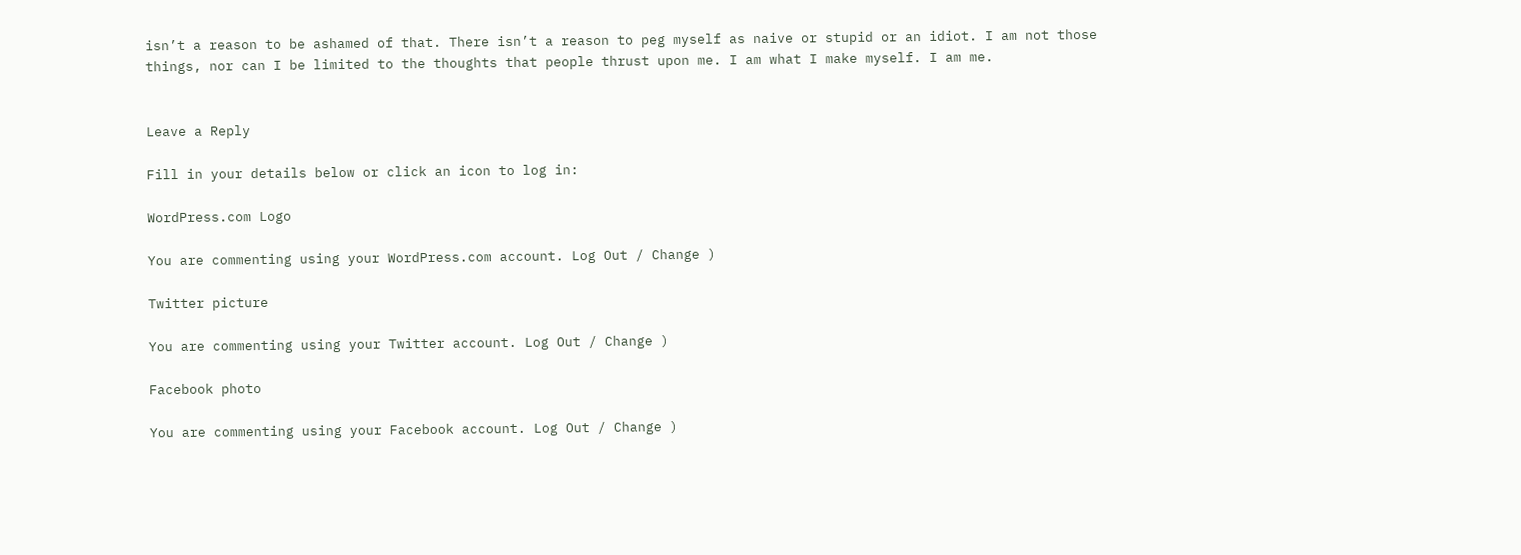isn’t a reason to be ashamed of that. There isn’t a reason to peg myself as naive or stupid or an idiot. I am not those things, nor can I be limited to the thoughts that people thrust upon me. I am what I make myself. I am me.


Leave a Reply

Fill in your details below or click an icon to log in:

WordPress.com Logo

You are commenting using your WordPress.com account. Log Out / Change )

Twitter picture

You are commenting using your Twitter account. Log Out / Change )

Facebook photo

You are commenting using your Facebook account. Log Out / Change )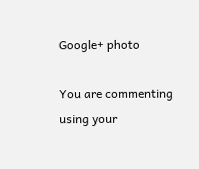Google+ photo

You are commenting using your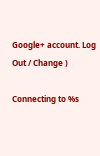Google+ account. Log Out / Change )

Connecting to %s